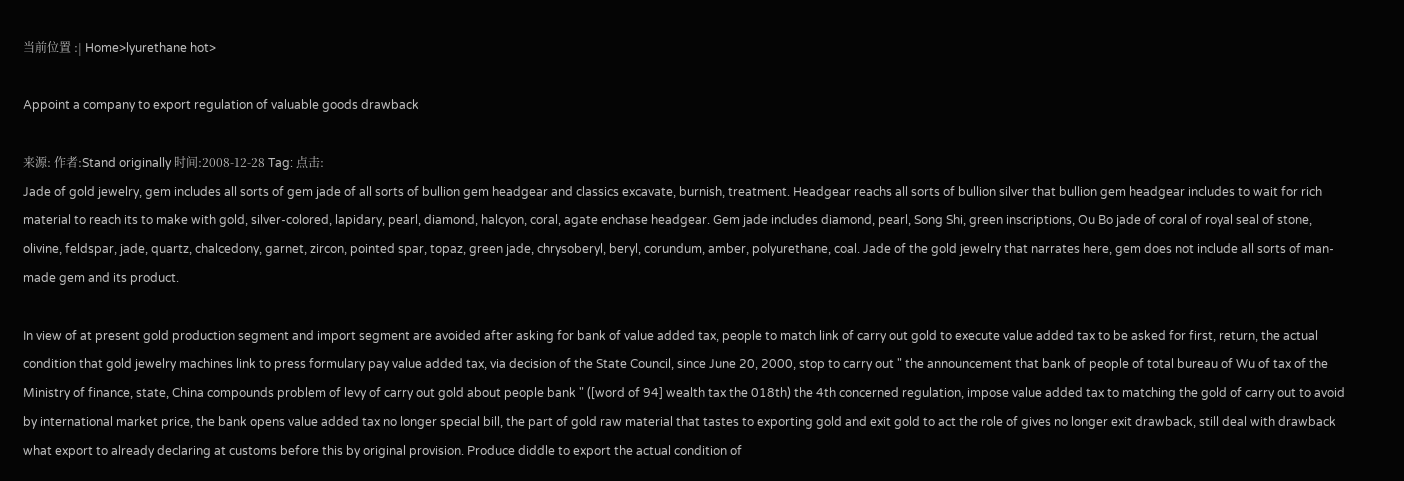当前位置 :| Home>lyurethane hot>

Appoint a company to export regulation of valuable goods drawback

来源: 作者:Stand originally 时间:2008-12-28 Tag: 点击:
Jade of gold jewelry, gem includes all sorts of gem jade of all sorts of bullion gem headgear and classics excavate, burnish, treatment. Headgear reachs all sorts of bullion silver that bullion gem headgear includes to wait for rich material to reach its to make with gold, silver-colored, lapidary, pearl, diamond, halcyon, coral, agate enchase headgear. Gem jade includes diamond, pearl, Song Shi, green inscriptions, Ou Bo jade of coral of royal seal of stone, olivine, feldspar, jade, quartz, chalcedony, garnet, zircon, pointed spar, topaz, green jade, chrysoberyl, beryl, corundum, amber, polyurethane, coal. Jade of the gold jewelry that narrates here, gem does not include all sorts of man-made gem and its product.

In view of at present gold production segment and import segment are avoided after asking for bank of value added tax, people to match link of carry out gold to execute value added tax to be asked for first, return, the actual condition that gold jewelry machines link to press formulary pay value added tax, via decision of the State Council, since June 20, 2000, stop to carry out " the announcement that bank of people of total bureau of Wu of tax of the Ministry of finance, state, China compounds problem of levy of carry out gold about people bank " ([word of 94] wealth tax the 018th) the 4th concerned regulation, impose value added tax to matching the gold of carry out to avoid by international market price, the bank opens value added tax no longer special bill, the part of gold raw material that tastes to exporting gold and exit gold to act the role of gives no longer exit drawback, still deal with drawback what export to already declaring at customs before this by original provision. Produce diddle to export the actual condition of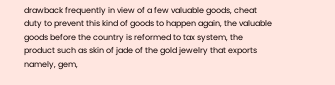drawback frequently in view of a few valuable goods, cheat duty to prevent this kind of goods to happen again, the valuable goods before the country is reformed to tax system, the product such as skin of jade of the gold jewelry that exports namely, gem,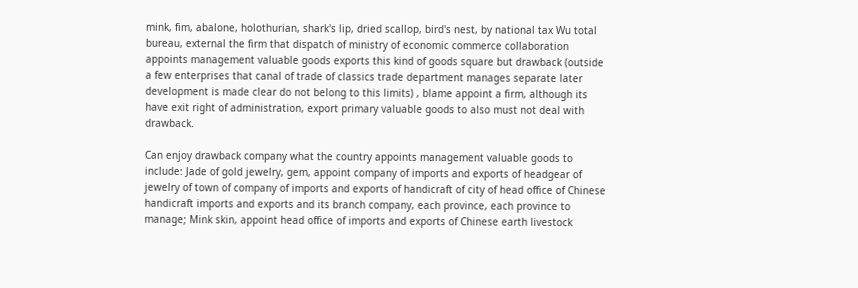mink, fim, abalone, holothurian, shark's lip, dried scallop, bird's nest, by national tax Wu total bureau, external the firm that dispatch of ministry of economic commerce collaboration appoints management valuable goods exports this kind of goods square but drawback (outside a few enterprises that canal of trade of classics trade department manages separate later development is made clear do not belong to this limits) , blame appoint a firm, although its have exit right of administration, export primary valuable goods to also must not deal with drawback.

Can enjoy drawback company what the country appoints management valuable goods to include: Jade of gold jewelry, gem, appoint company of imports and exports of headgear of jewelry of town of company of imports and exports of handicraft of city of head office of Chinese handicraft imports and exports and its branch company, each province, each province to manage; Mink skin, appoint head office of imports and exports of Chinese earth livestock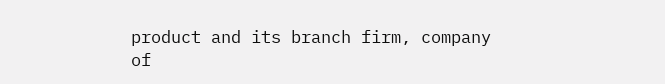product and its branch firm, company of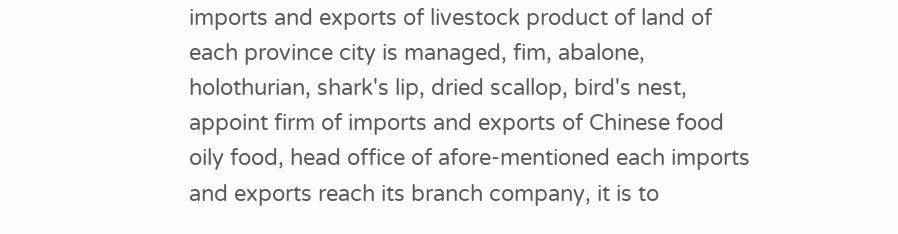imports and exports of livestock product of land of each province city is managed, fim, abalone, holothurian, shark's lip, dried scallop, bird's nest, appoint firm of imports and exports of Chinese food oily food, head office of afore-mentioned each imports and exports reach its branch company, it is to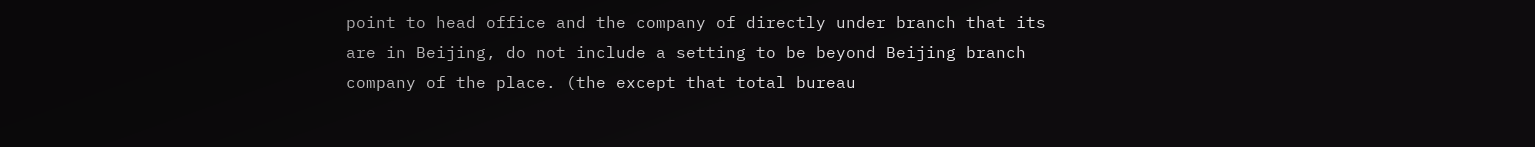point to head office and the company of directly under branch that its are in Beijing, do not include a setting to be beyond Beijing branch company of the place. (the except that total bureau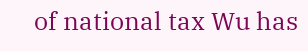of national tax Wu has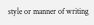style or manner of writing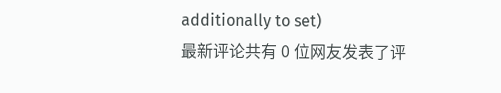additionally to set)
最新评论共有 0 位网友发表了评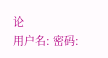论
用户名: 密码: